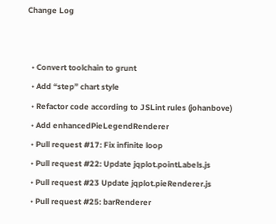Change Log


  • Convert toolchain to grunt
  • Add “step” chart style
  • Refactor code according to JSLint rules (johanbove)
  • Add enhancedPieLegendRenderer
  • Pull request #17: Fix infinite loop
  • Pull request #22: Update jqplot.pointLabels.js
  • Pull request #23 Update jqplot.pieRenderer.js
  • Pull request #25: barRenderer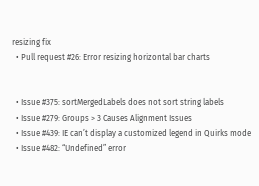resizing fix
  • Pull request #26: Error resizing horizontal bar charts


  • Issue #375: sortMergedLabels does not sort string labels
  • Issue #279: Groups > 3 Causes Alignment Issues
  • Issue #439: IE can’t display a customized legend in Quirks mode
  • Issue #482: “Undefined” error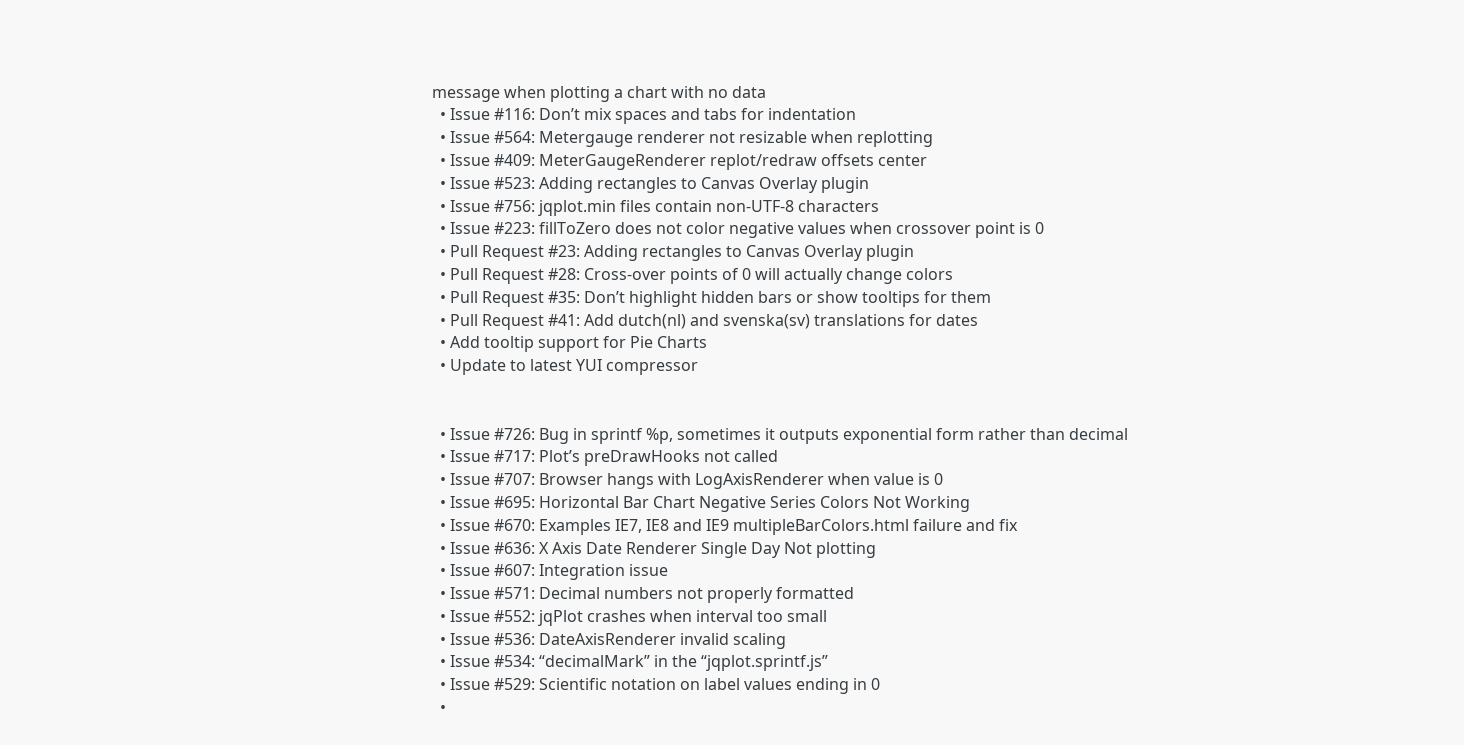message when plotting a chart with no data
  • Issue #116: Don’t mix spaces and tabs for indentation
  • Issue #564: Metergauge renderer not resizable when replotting
  • Issue #409: MeterGaugeRenderer replot/redraw offsets center
  • Issue #523: Adding rectangles to Canvas Overlay plugin
  • Issue #756: jqplot.min files contain non-UTF-8 characters
  • Issue #223: fillToZero does not color negative values when crossover point is 0
  • Pull Request #23: Adding rectangles to Canvas Overlay plugin
  • Pull Request #28: Cross-over points of 0 will actually change colors
  • Pull Request #35: Don’t highlight hidden bars or show tooltips for them
  • Pull Request #41: Add dutch(nl) and svenska(sv) translations for dates
  • Add tooltip support for Pie Charts
  • Update to latest YUI compressor


  • Issue #726: Bug in sprintf %p, sometimes it outputs exponential form rather than decimal
  • Issue #717: Plot’s preDrawHooks not called
  • Issue #707: Browser hangs with LogAxisRenderer when value is 0
  • Issue #695: Horizontal Bar Chart Negative Series Colors Not Working
  • Issue #670: Examples IE7, IE8 and IE9 multipleBarColors.html failure and fix
  • Issue #636: X Axis Date Renderer Single Day Not plotting
  • Issue #607: Integration issue
  • Issue #571: Decimal numbers not properly formatted
  • Issue #552: jqPlot crashes when interval too small
  • Issue #536: DateAxisRenderer invalid scaling
  • Issue #534: “decimalMark” in the “jqplot.sprintf.js”
  • Issue #529: Scientific notation on label values ending in 0
  •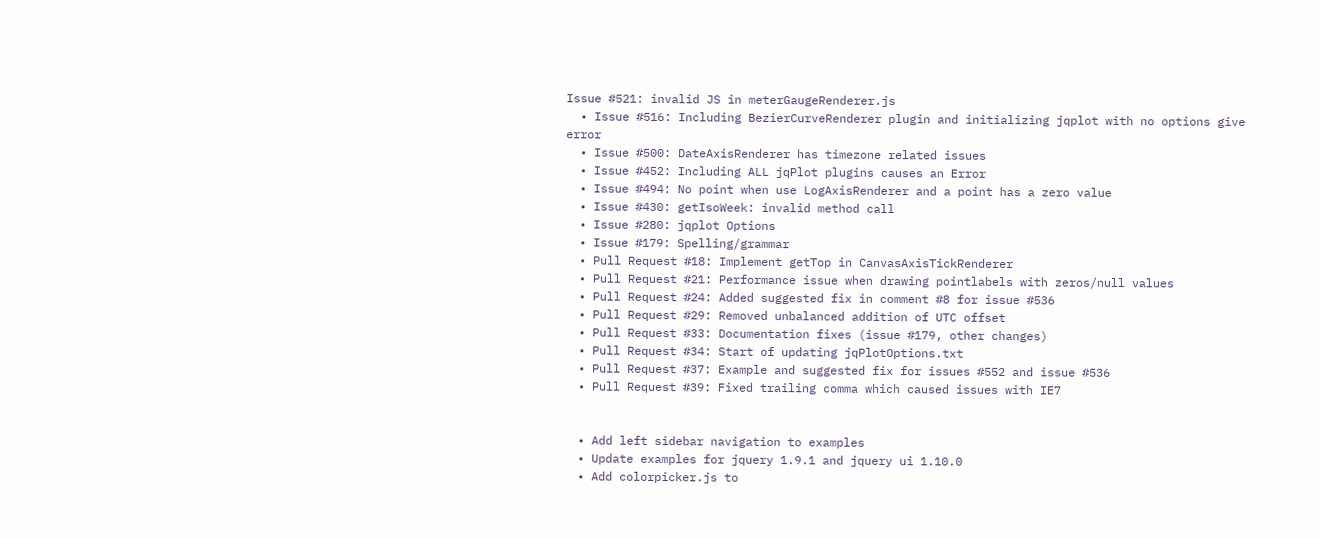Issue #521: invalid JS in meterGaugeRenderer.js
  • Issue #516: Including BezierCurveRenderer plugin and initializing jqplot with no options give error
  • Issue #500: DateAxisRenderer has timezone related issues
  • Issue #452: Including ALL jqPlot plugins causes an Error
  • Issue #494: No point when use LogAxisRenderer and a point has a zero value
  • Issue #430: getIsoWeek: invalid method call
  • Issue #280: jqplot Options
  • Issue #179: Spelling/grammar
  • Pull Request #18: Implement getTop in CanvasAxisTickRenderer
  • Pull Request #21: Performance issue when drawing pointlabels with zeros/null values
  • Pull Request #24: Added suggested fix in comment #8 for issue #536
  • Pull Request #29: Removed unbalanced addition of UTC offset
  • Pull Request #33: Documentation fixes (issue #179, other changes)
  • Pull Request #34: Start of updating jqPlotOptions.txt
  • Pull Request #37: Example and suggested fix for issues #552 and issue #536
  • Pull Request #39: Fixed trailing comma which caused issues with IE7


  • Add left sidebar navigation to examples
  • Update examples for jquery 1.9.1 and jquery ui 1.10.0
  • Add colorpicker.js to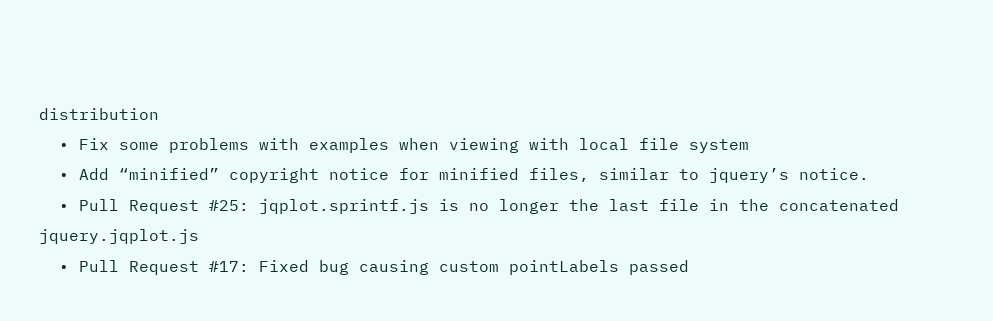distribution
  • Fix some problems with examples when viewing with local file system
  • Add “minified” copyright notice for minified files, similar to jquery’s notice.
  • Pull Request #25: jqplot.sprintf.js is no longer the last file in the concatenated jquery.jqplot.js
  • Pull Request #17: Fixed bug causing custom pointLabels passed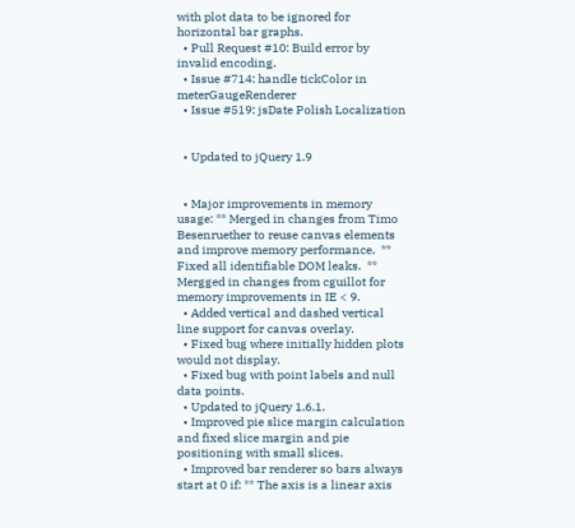with plot data to be ignored for horizontal bar graphs.
  • Pull Request #10: Build error by invalid encoding.
  • Issue #714: handle tickColor in meterGaugeRenderer
  • Issue #519: jsDate Polish Localization


  • Updated to jQuery 1.9


  • Major improvements in memory usage: ** Merged in changes from Timo Besenruether to reuse canvas elements and improve memory performance.  ** Fixed all identifiable DOM leaks.  ** Mergged in changes from cguillot for memory improvements in IE < 9.
  • Added vertical and dashed vertical line support for canvas overlay.
  • Fixed bug where initially hidden plots would not display.
  • Fixed bug with point labels and null data points.
  • Updated to jQuery 1.6.1.
  • Improved pie slice margin calculation and fixed slice margin and pie positioning with small slices.
  • Improved bar renderer so bars always start at 0 if: ** The axis is a linear axis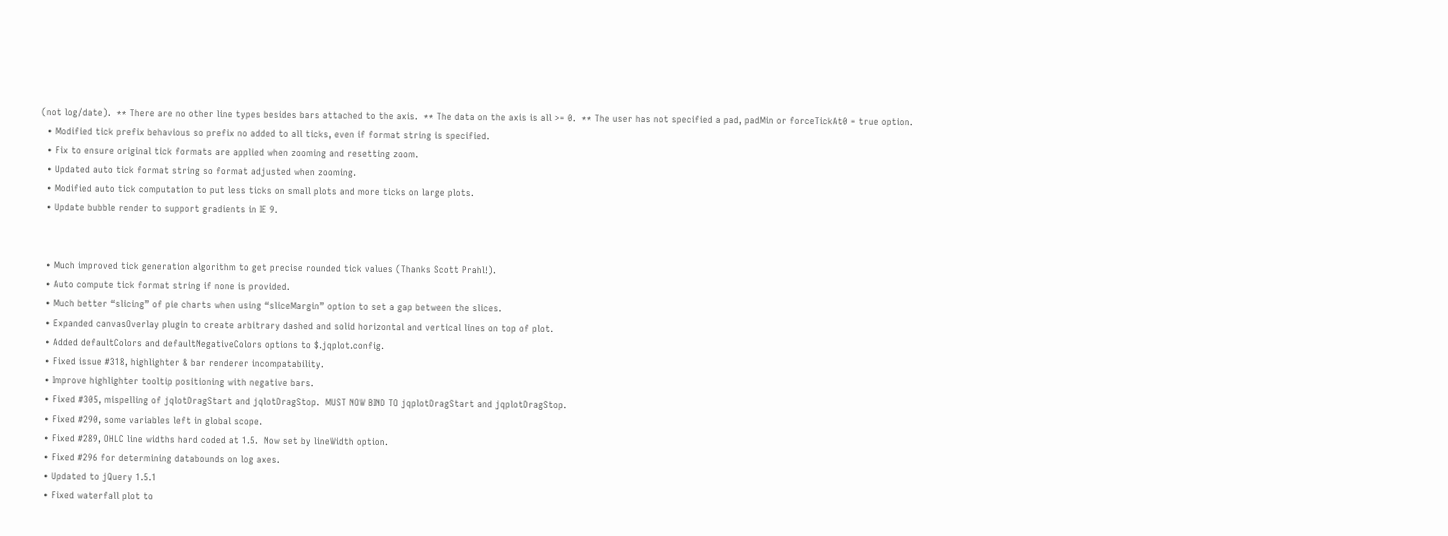(not log/date).  ** There are no other line types besides bars attached to the axis.  ** The data on the axis is all >= 0.  ** The user has not specified a pad, padMin or forceTickAt0 = true option.
  • Modified tick prefix behavious so prefix no added to all ticks, even if format string is specified.
  • Fix to ensure original tick formats are applied when zooming and resetting zoom.
  • Updated auto tick format string so format adjusted when zooming.
  • Modified auto tick computation to put less ticks on small plots and more ticks on large plots.
  • Update bubble render to support gradients in IE 9.


  • Much improved tick generation algorithm to get precise rounded tick values (Thanks Scott Prahl!).
  • Auto compute tick format string if none is provided.
  • Much better “slicing” of pie charts when using “sliceMargin” option to set a gap between the slices.
  • Expanded canvasOverlay plugin to create arbitrary dashed and solid horizontal and vertical lines on top of plot.
  • Added defaultColors and defaultNegativeColors options to $.jqplot.config.
  • Fixed issue #318, highlighter & bar renderer incompatability.
  • Improve highlighter tooltip positioning with negative bars.
  • Fixed #305, mispelling of jqlotDragStart and jqlotDragStop.  MUST NOW BIND TO jqplotDragStart and jqplotDragStop.
  • Fixed #290, some variables left in global scope.
  • Fixed #289, OHLC line widths hard coded at 1.5.  Now set by lineWidth option.
  • Fixed #296 for determining databounds on log axes.
  • Updated to jQuery 1.5.1
  • Fixed waterfall plot to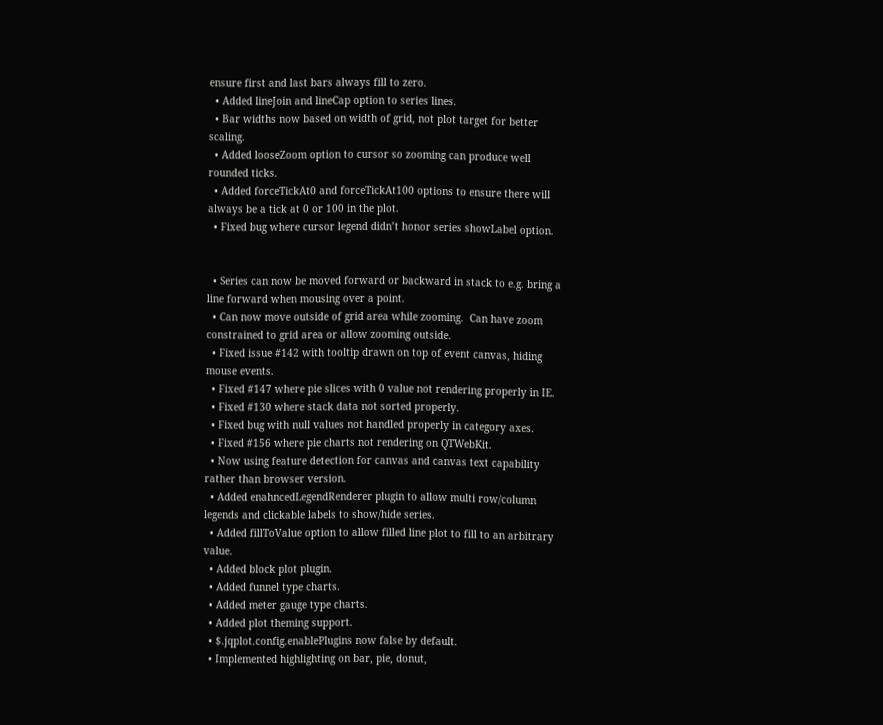ensure first and last bars always fill to zero.
  • Added lineJoin and lineCap option to series lines.
  • Bar widths now based on width of grid, not plot target for better scaling.
  • Added looseZoom option to cursor so zooming can produce well rounded ticks.
  • Added forceTickAt0 and forceTickAt100 options to ensure there will always be a tick at 0 or 100 in the plot.
  • Fixed bug where cursor legend didn’t honor series showLabel option.


  • Series can now be moved forward or backward in stack to e.g. bring a line forward when mousing over a point.
  • Can now move outside of grid area while zooming.  Can have zoom constrained to grid area or allow zooming outside.
  • Fixed issue #142 with tooltip drawn on top of event canvas, hiding mouse events.
  • Fixed #147 where pie slices with 0 value not rendering properly in IE.
  • Fixed #130 where stack data not sorted properly.
  • Fixed bug with null values not handled properly in category axes.
  • Fixed #156 where pie charts not rendering on QTWebKit.
  • Now using feature detection for canvas and canvas text capability rather than browser version.
  • Added enahncedLegendRenderer plugin to allow multi row/column legends and clickable labels to show/hide series.
  • Added fillToValue option to allow filled line plot to fill to an arbitrary value.
  • Added block plot plugin.
  • Added funnel type charts.
  • Added meter gauge type charts.
  • Added plot theming support.
  • $.jqplot.config.enablePlugins now false by default.
  • Implemented highlighting on bar, pie, donut,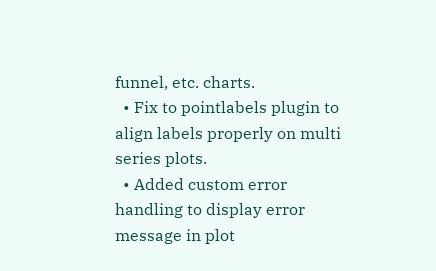funnel, etc. charts.
  • Fix to pointlabels plugin to align labels properly on multi series plots.
  • Added custom error handling to display error message in plot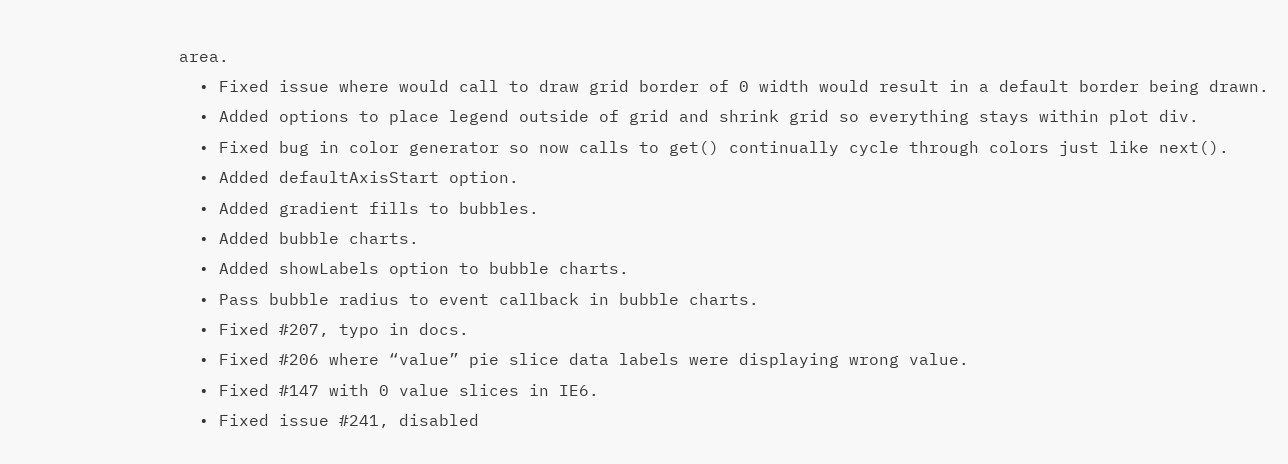area.
  • Fixed issue where would call to draw grid border of 0 width would result in a default border being drawn.
  • Added options to place legend outside of grid and shrink grid so everything stays within plot div.
  • Fixed bug in color generator so now calls to get() continually cycle through colors just like next().
  • Added defaultAxisStart option.
  • Added gradient fills to bubbles.
  • Added bubble charts.
  • Added showLabels option to bubble charts.
  • Pass bubble radius to event callback in bubble charts.
  • Fixed #207, typo in docs.
  • Fixed #206 where “value” pie slice data labels were displaying wrong value.
  • Fixed #147 with 0 value slices in IE6.
  • Fixed issue #241, disabled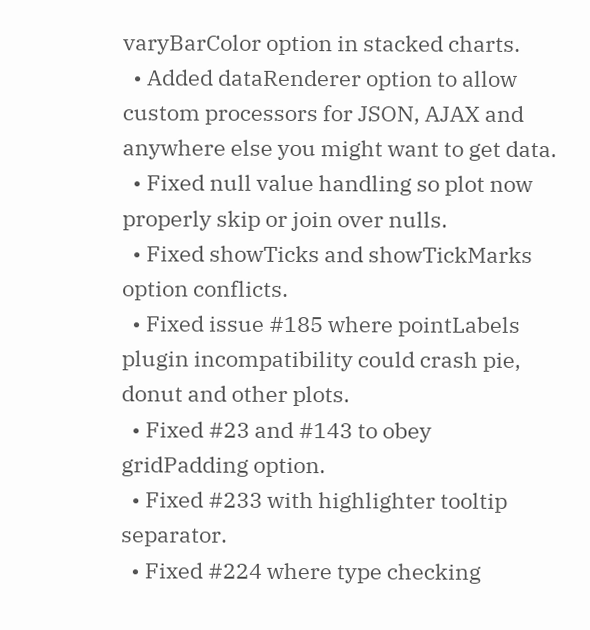varyBarColor option in stacked charts.
  • Added dataRenderer option to allow custom processors for JSON, AJAX and anywhere else you might want to get data.
  • Fixed null value handling so plot now properly skip or join over nulls.
  • Fixed showTicks and showTickMarks option conflicts.
  • Fixed issue #185 where pointLabels plugin incompatibility could crash pie, donut and other plots.
  • Fixed #23 and #143 to obey gridPadding option.
  • Fixed #233 with highlighter tooltip separator.
  • Fixed #224 where type checking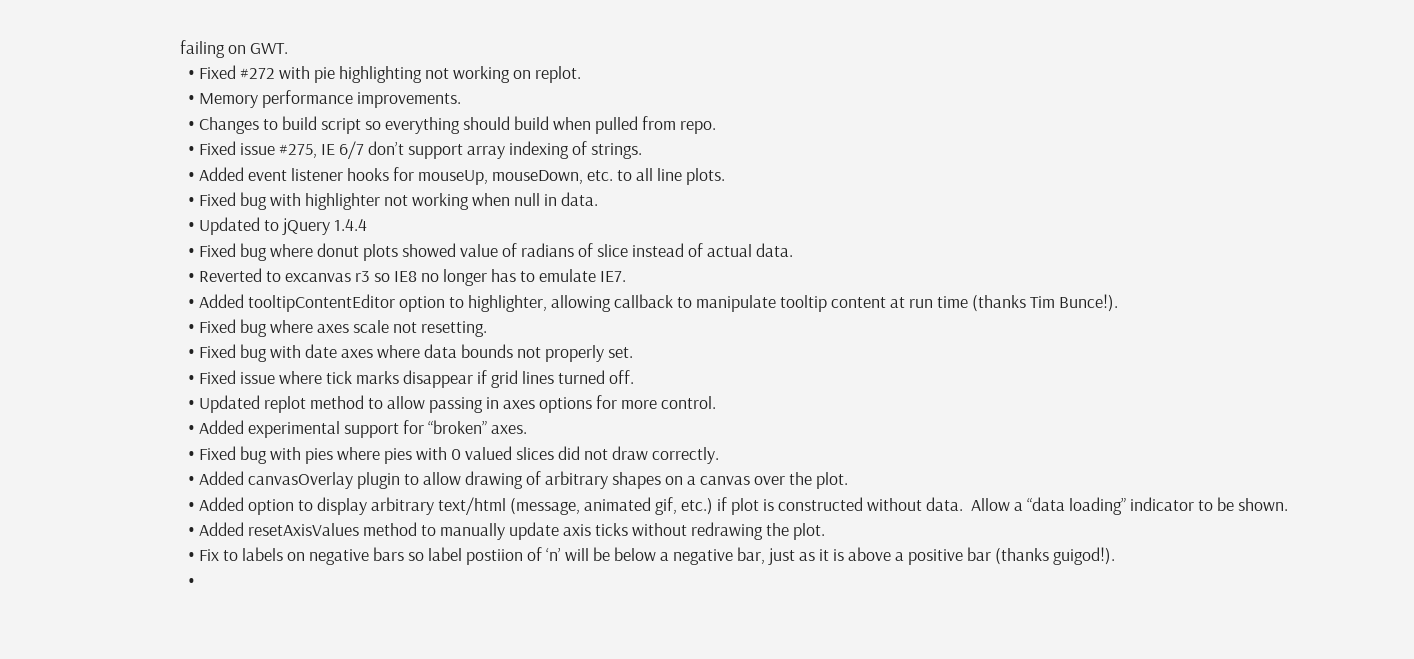failing on GWT.
  • Fixed #272 with pie highlighting not working on replot.
  • Memory performance improvements.
  • Changes to build script so everything should build when pulled from repo.
  • Fixed issue #275, IE 6/7 don’t support array indexing of strings.
  • Added event listener hooks for mouseUp, mouseDown, etc. to all line plots.
  • Fixed bug with highlighter not working when null in data.
  • Updated to jQuery 1.4.4
  • Fixed bug where donut plots showed value of radians of slice instead of actual data.
  • Reverted to excanvas r3 so IE8 no longer has to emulate IE7.
  • Added tooltipContentEditor option to highlighter, allowing callback to manipulate tooltip content at run time (thanks Tim Bunce!).
  • Fixed bug where axes scale not resetting.
  • Fixed bug with date axes where data bounds not properly set.
  • Fixed issue where tick marks disappear if grid lines turned off.
  • Updated replot method to allow passing in axes options for more control.
  • Added experimental support for “broken” axes.
  • Fixed bug with pies where pies with 0 valued slices did not draw correctly.
  • Added canvasOverlay plugin to allow drawing of arbitrary shapes on a canvas over the plot.
  • Added option to display arbitrary text/html (message, animated gif, etc.) if plot is constructed without data.  Allow a “data loading” indicator to be shown.
  • Added resetAxisValues method to manually update axis ticks without redrawing the plot.
  • Fix to labels on negative bars so label postiion of ‘n’ will be below a negative bar, just as it is above a positive bar (thanks guigod!).
  •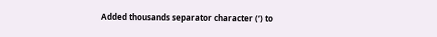Added thousands separator character (‘) to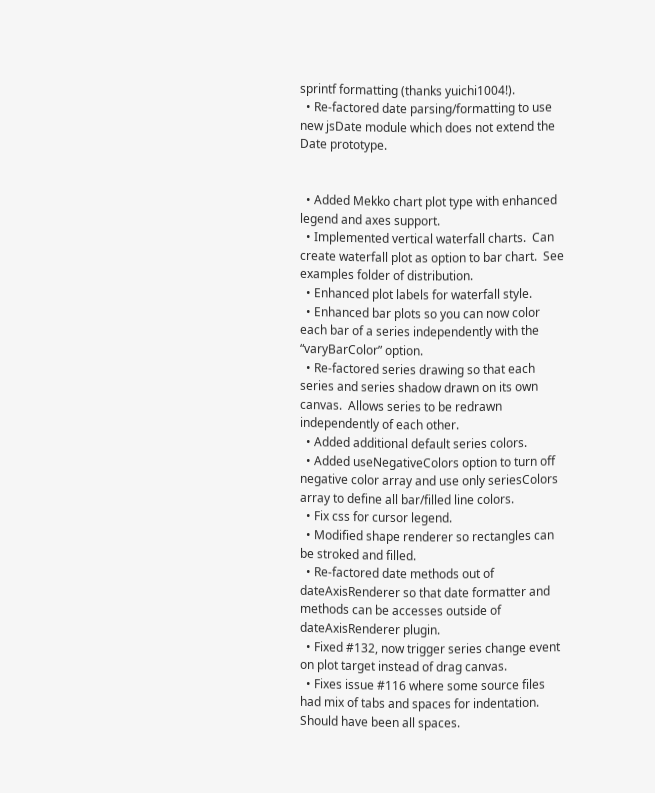sprintf formatting (thanks yuichi1004!).
  • Re-factored date parsing/formatting to use new jsDate module which does not extend the Date prototype.


  • Added Mekko chart plot type with enhanced legend and axes support.
  • Implemented vertical waterfall charts.  Can create waterfall plot as option to bar chart.  See examples folder of distribution.
  • Enhanced plot labels for waterfall style.
  • Enhanced bar plots so you can now color each bar of a series independently with the “varyBarColor” option.
  • Re-factored series drawing so that each series and series shadow drawn on its own canvas.  Allows series to be redrawn independently of each other.
  • Added additional default series colors.
  • Added useNegativeColors option to turn off negative color array and use only seriesColors array to define all bar/filled line colors.
  • Fix css for cursor legend.
  • Modified shape renderer so rectangles can be stroked and filled.
  • Re-factored date methods out of dateAxisRenderer so that date formatter and methods can be accesses outside of dateAxisRenderer plugin.
  • Fixed #132, now trigger series change event on plot target instead of drag canvas.
  • Fixes issue #116 where some source files had mix of tabs and spaces for indentation.  Should have been all spaces.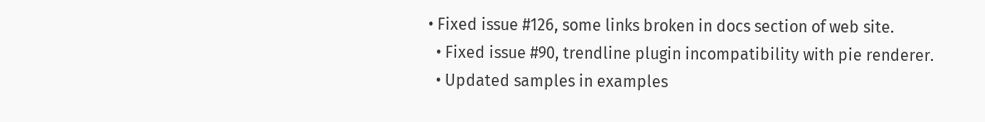• Fixed issue #126, some links broken in docs section of web site.
  • Fixed issue #90, trendline plugin incompatibility with pie renderer.
  • Updated samples in examples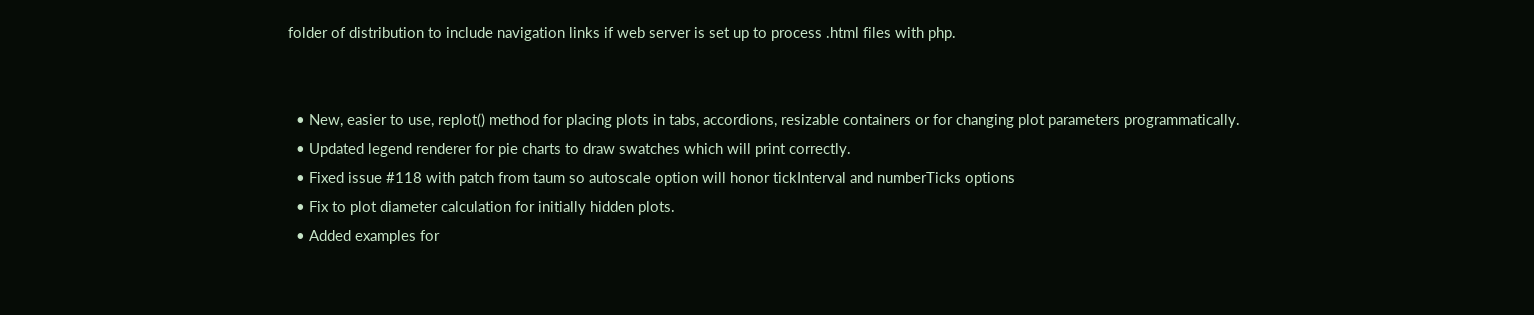folder of distribution to include navigation links if web server is set up to process .html files with php.


  • New, easier to use, replot() method for placing plots in tabs, accordions, resizable containers or for changing plot parameters programmatically.
  • Updated legend renderer for pie charts to draw swatches which will print correctly.
  • Fixed issue #118 with patch from taum so autoscale option will honor tickInterval and numberTicks options
  • Fix to plot diameter calculation for initially hidden plots.
  • Added examples for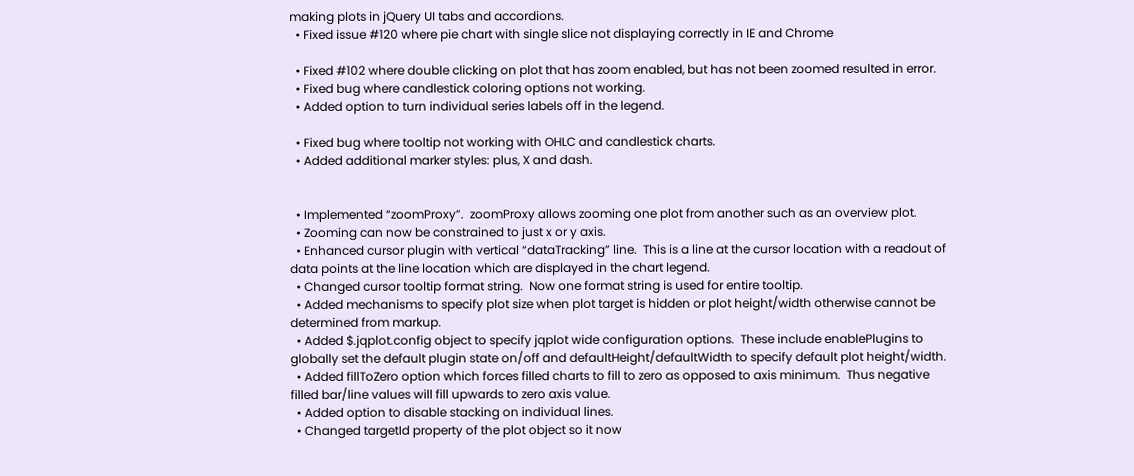making plots in jQuery UI tabs and accordions.
  • Fixed issue #120 where pie chart with single slice not displaying correctly in IE and Chrome

  • Fixed #102 where double clicking on plot that has zoom enabled, but has not been zoomed resulted in error.
  • Fixed bug where candlestick coloring options not working.
  • Added option to turn individual series labels off in the legend.

  • Fixed bug where tooltip not working with OHLC and candlestick charts.
  • Added additional marker styles: plus, X and dash.


  • Implemented “zoomProxy”.  zoomProxy allows zooming one plot from another such as an overview plot.
  • Zooming can now be constrained to just x or y axis.
  • Enhanced cursor plugin with vertical “dataTracking” line.  This is a line at the cursor location with a readout of data points at the line location which are displayed in the chart legend.
  • Changed cursor tooltip format string.  Now one format string is used for entire tooltip.
  • Added mechanisms to specify plot size when plot target is hidden or plot height/width otherwise cannot be determined from markup.
  • Added $.jqplot.config object to specify jqplot wide configuration options.  These include enablePlugins to globally set the default plugin state on/off and defaultHeight/defaultWidth to specify default plot height/width.
  • Added fillToZero option which forces filled charts to fill to zero as opposed to axis minimum.  Thus negative filled bar/line values will fill upwards to zero axis value.
  • Added option to disable stacking on individual lines.
  • Changed targetId property of the plot object so it now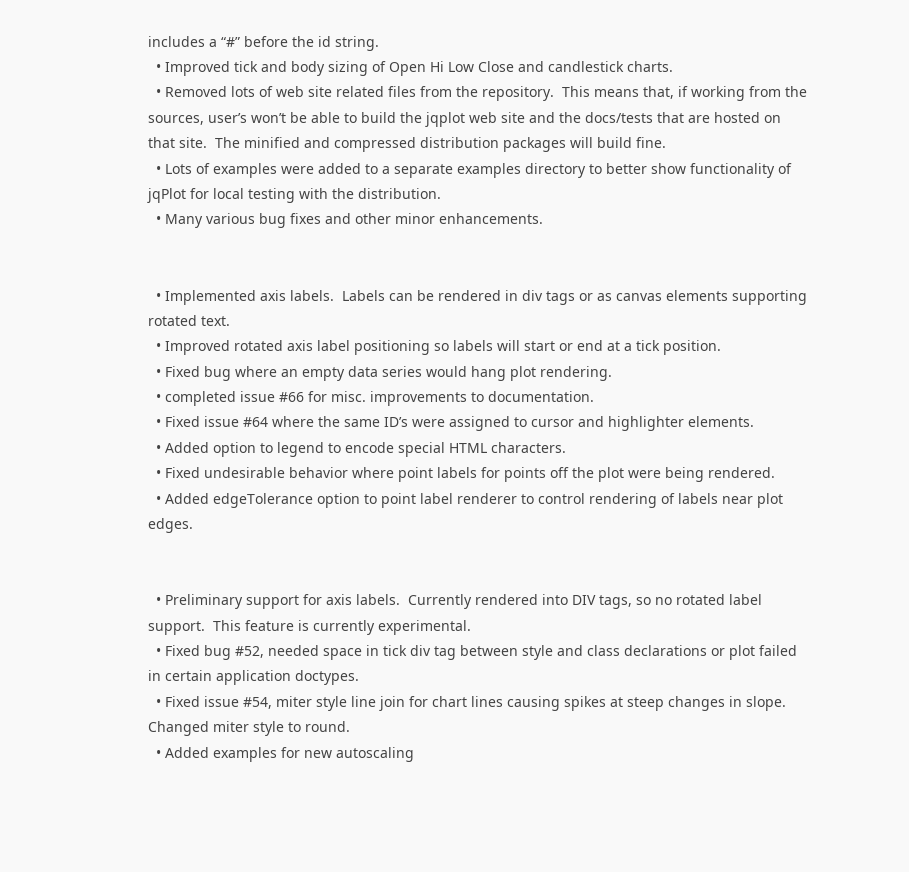includes a “#” before the id string.
  • Improved tick and body sizing of Open Hi Low Close and candlestick charts.
  • Removed lots of web site related files from the repository.  This means that, if working from the sources, user’s won’t be able to build the jqplot web site and the docs/tests that are hosted on that site.  The minified and compressed distribution packages will build fine.
  • Lots of examples were added to a separate examples directory to better show functionality of jqPlot for local testing with the distribution.
  • Many various bug fixes and other minor enhancements.


  • Implemented axis labels.  Labels can be rendered in div tags or as canvas elements supporting rotated text.
  • Improved rotated axis label positioning so labels will start or end at a tick position.
  • Fixed bug where an empty data series would hang plot rendering.
  • completed issue #66 for misc. improvements to documentation.
  • Fixed issue #64 where the same ID’s were assigned to cursor and highlighter elements.
  • Added option to legend to encode special HTML characters.
  • Fixed undesirable behavior where point labels for points off the plot were being rendered.
  • Added edgeTolerance option to point label renderer to control rendering of labels near plot edges.


  • Preliminary support for axis labels.  Currently rendered into DIV tags, so no rotated label support.  This feature is currently experimental.
  • Fixed bug #52, needed space in tick div tag between style and class declarations or plot failed in certain application doctypes.
  • Fixed issue #54, miter style line join for chart lines causing spikes at steep changes in slope.  Changed miter style to round.
  • Added examples for new autoscaling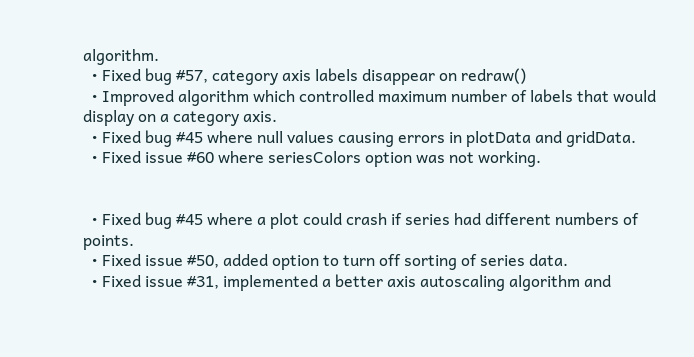algorithm.
  • Fixed bug #57, category axis labels disappear on redraw()
  • Improved algorithm which controlled maximum number of labels that would display on a category axis.
  • Fixed bug #45 where null values causing errors in plotData and gridData.
  • Fixed issue #60 where seriesColors option was not working.


  • Fixed bug #45 where a plot could crash if series had different numbers of points.
  • Fixed issue #50, added option to turn off sorting of series data.
  • Fixed issue #31, implemented a better axis autoscaling algorithm and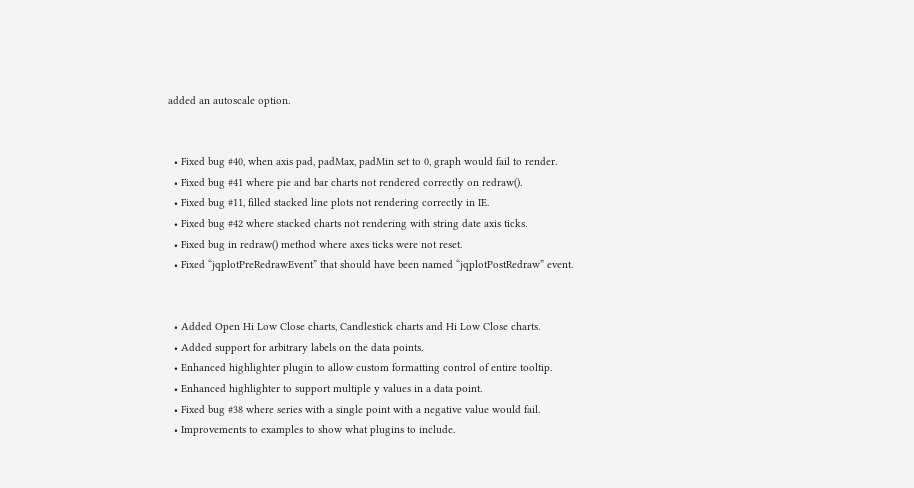added an autoscale option.


  • Fixed bug #40, when axis pad, padMax, padMin set to 0, graph would fail to render.
  • Fixed bug #41 where pie and bar charts not rendered correctly on redraw().
  • Fixed bug #11, filled stacked line plots not rendering correctly in IE.
  • Fixed bug #42 where stacked charts not rendering with string date axis ticks.
  • Fixed bug in redraw() method where axes ticks were not reset.
  • Fixed “jqplotPreRedrawEvent” that should have been named “jqplotPostRedraw” event.


  • Added Open Hi Low Close charts, Candlestick charts and Hi Low Close charts.
  • Added support for arbitrary labels on the data points.
  • Enhanced highlighter plugin to allow custom formatting control of entire tooltip.
  • Enhanced highlighter to support multiple y values in a data point.
  • Fixed bug #38 where series with a single point with a negative value would fail.
  • Improvements to examples to show what plugins to include.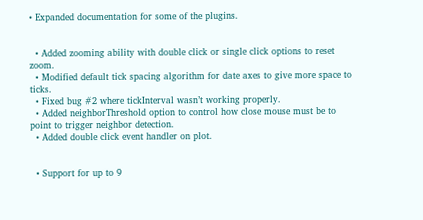• Expanded documentation for some of the plugins.


  • Added zooming ability with double click or single click options to reset zoom.
  • Modified default tick spacing algorithm for date axes to give more space to ticks.
  • Fixed bug #2 where tickInterval wasn’t working properly.
  • Added neighborThreshold option to control how close mouse must be to point to trigger neighbor detection.
  • Added double click event handler on plot.


  • Support for up to 9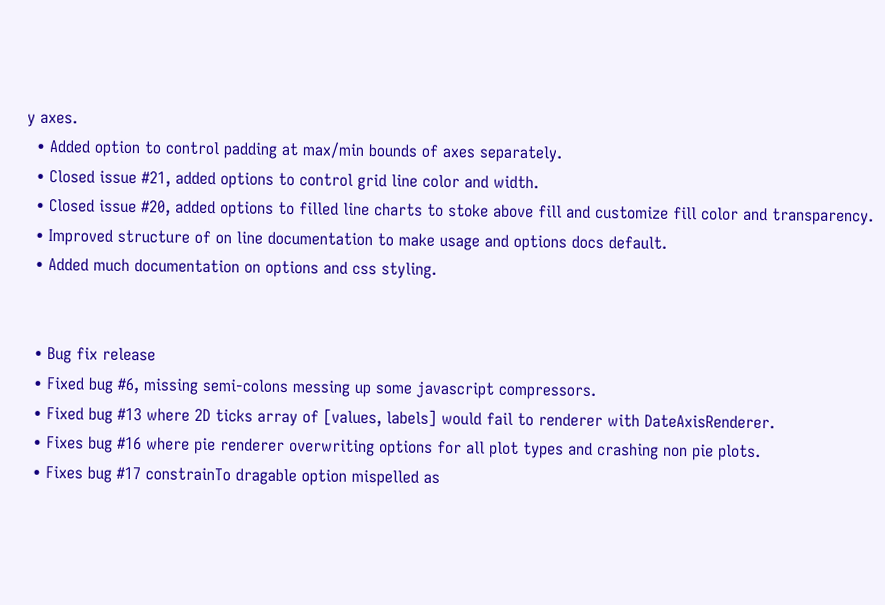y axes.
  • Added option to control padding at max/min bounds of axes separately.
  • Closed issue #21, added options to control grid line color and width.
  • Closed issue #20, added options to filled line charts to stoke above fill and customize fill color and transparency.
  • Improved structure of on line documentation to make usage and options docs default.
  • Added much documentation on options and css styling.


  • Bug fix release
  • Fixed bug #6, missing semi-colons messing up some javascript compressors.
  • Fixed bug #13 where 2D ticks array of [values, labels] would fail to renderer with DateAxisRenderer.
  • Fixes bug #16 where pie renderer overwriting options for all plot types and crashing non pie plots.
  • Fixes bug #17 constrainTo dragable option mispelled as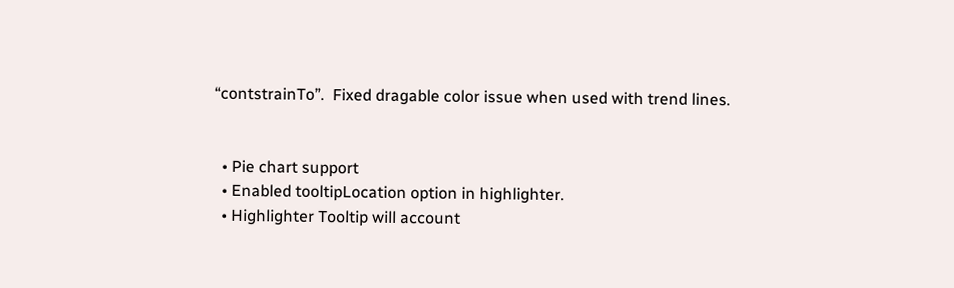“contstrainTo”.  Fixed dragable color issue when used with trend lines.


  • Pie chart support
  • Enabled tooltipLocation option in highlighter.
  • Highlighter Tooltip will account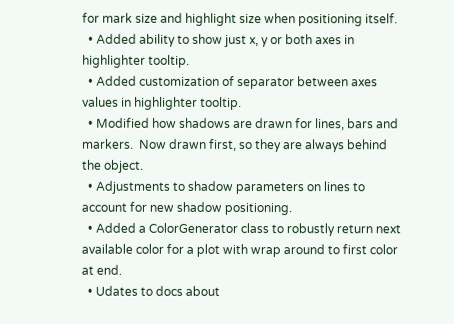for mark size and highlight size when positioning itself.
  • Added ability to show just x, y or both axes in highlighter tooltip.
  • Added customization of separator between axes values in highlighter tooltip.
  • Modified how shadows are drawn for lines, bars and markers.  Now drawn first, so they are always behind the object.
  • Adjustments to shadow parameters on lines to account for new shadow positioning.
  • Added a ColorGenerator class to robustly return next available color for a plot with wrap around to first color at end.
  • Udates to docs about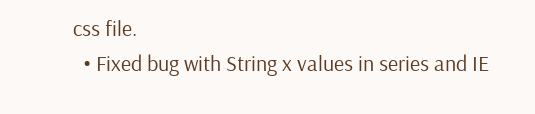css file.
  • Fixed bug with String x values in series and IE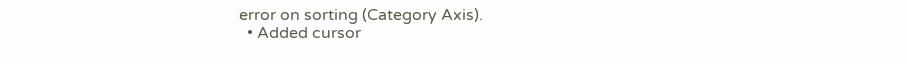error on sorting (Category Axis).
  • Added cursor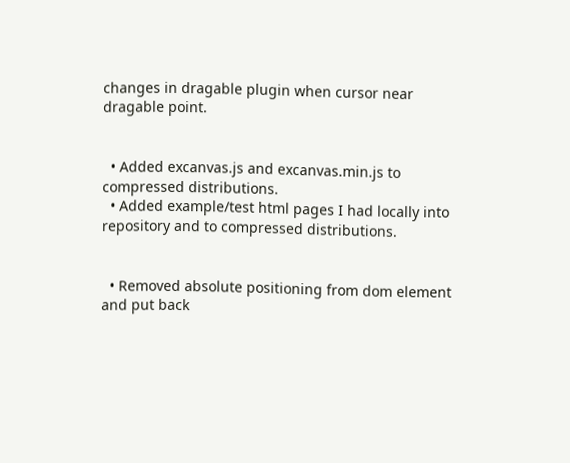changes in dragable plugin when cursor near dragable point.


  • Added excanvas.js and excanvas.min.js to compressed distributions.
  • Added example/test html pages I had locally into repository and to compressed distributions.


  • Removed absolute positioning from dom element and put back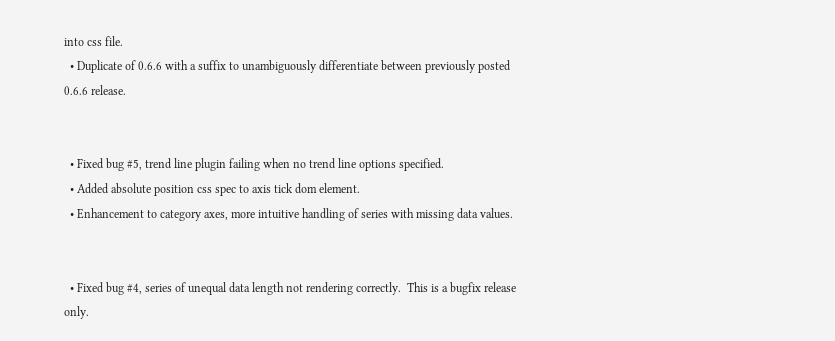into css file.
  • Duplicate of 0.6.6 with a suffix to unambiguously differentiate between previously posted 0.6.6 release.


  • Fixed bug #5, trend line plugin failing when no trend line options specified.
  • Added absolute position css spec to axis tick dom element.
  • Enhancement to category axes, more intuitive handling of series with missing data values.


  • Fixed bug #4, series of unequal data length not rendering correctly.  This is a bugfix release only.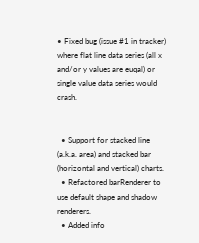• Fixed bug (issue #1 in tracker) where flat line data series (all x and/or y values are euqal) or single value data series would crash.


  • Support for stacked line (a.k.a. area) and stacked bar (horizontal and vertical) charts.
  • Refactored barRenderer to use default shape and shadow renderers.
  • Added info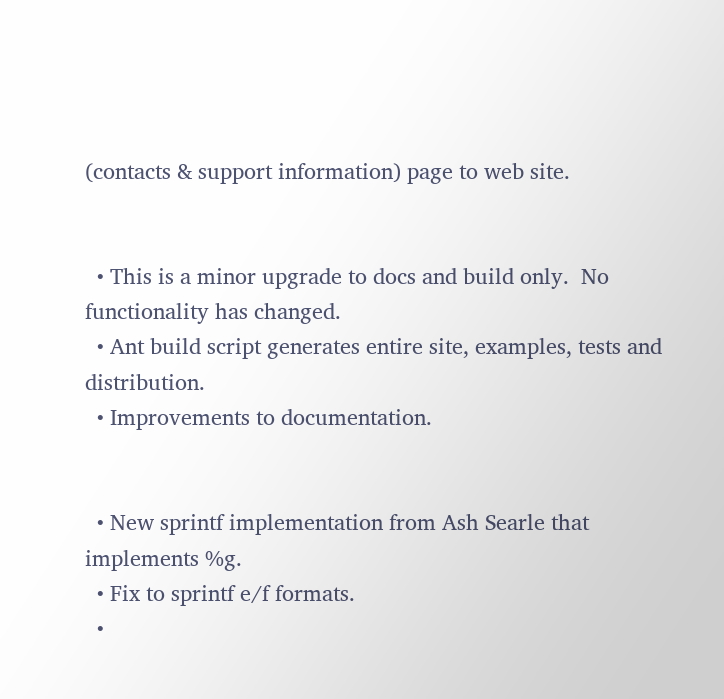(contacts & support information) page to web site.


  • This is a minor upgrade to docs and build only.  No functionality has changed.
  • Ant build script generates entire site, examples, tests and distribution.
  • Improvements to documentation.


  • New sprintf implementation from Ash Searle that implements %g.
  • Fix to sprintf e/f formats.
  •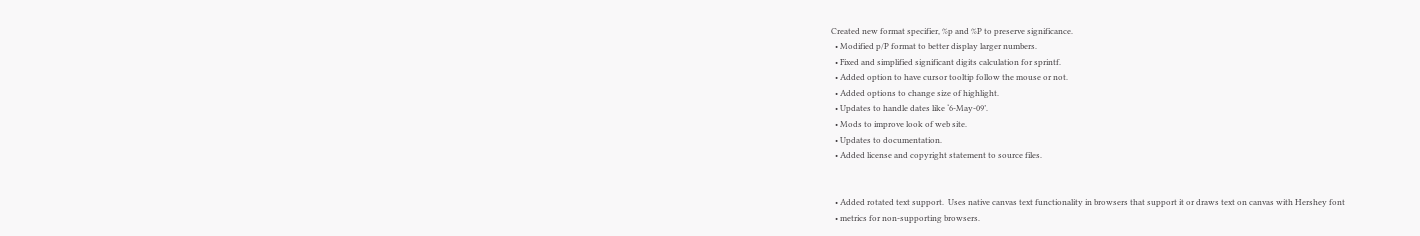Created new format specifier, %p and %P to preserve significance.
  • Modified p/P format to better display larger numbers.
  • Fixed and simplified significant digits calculation for sprintf.
  • Added option to have cursor tooltip follow the mouse or not.
  • Added options to change size of highlight.
  • Updates to handle dates like ‘6-May-09’.
  • Mods to improve look of web site.
  • Updates to documentation.
  • Added license and copyright statement to source files.


  • Added rotated text support.  Uses native canvas text functionality in browsers that support it or draws text on canvas with Hershey font
  • metrics for non-supporting browsers.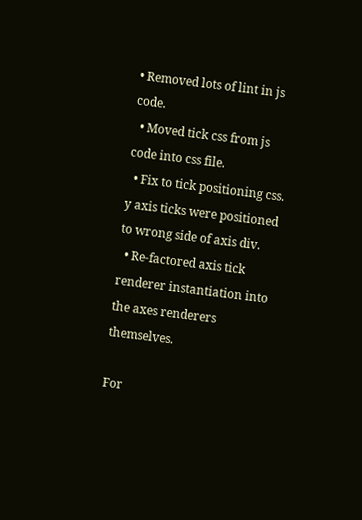• Removed lots of lint in js code.
  • Moved tick css from js code into css file.
  • Fix to tick positioning css.  y axis ticks were positioned to wrong side of axis div.
  • Re-factored axis tick renderer instantiation into the axes renderers themselves.

For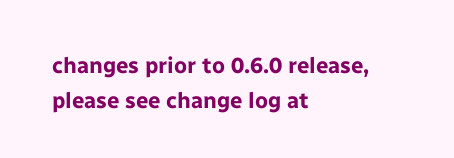changes prior to 0.6.0 release, please see change log at